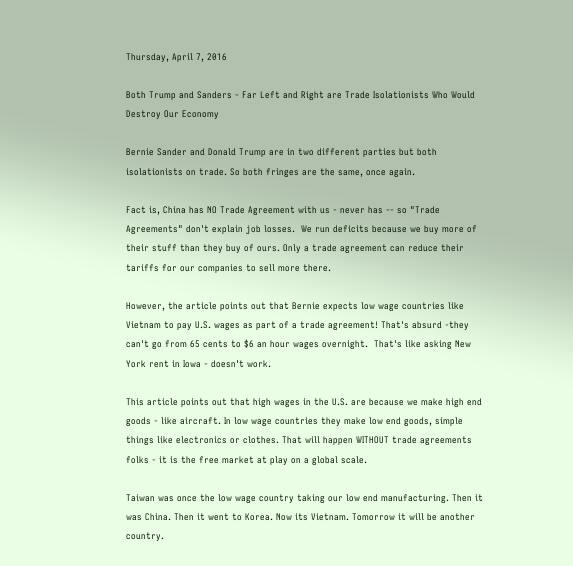Thursday, April 7, 2016

Both Trump and Sanders - Far Left and Right are Trade Isolationists Who Would Destroy Our Economy

Bernie Sander and Donald Trump are in two different parties but both isolationists on trade. So both fringes are the same, once again.

Fact is, China has NO Trade Agreement with us - never has -- so "Trade Agreements" don't explain job losses.  We run deficits because we buy more of their stuff than they buy of ours. Only a trade agreement can reduce their tariffs for our companies to sell more there.

However, the article points out that Bernie expects low wage countries like Vietnam to pay U.S. wages as part of a trade agreement! That's absurd -they can't go from 65 cents to $6 an hour wages overnight.  That's like asking New York rent in Iowa - doesn't work.

This article points out that high wages in the U.S. are because we make high end goods - like aircraft. In low wage countries they make low end goods, simple things like electronics or clothes. That will happen WITHOUT trade agreements folks - it is the free market at play on a global scale.

Taiwan was once the low wage country taking our low end manufacturing. Then it was China. Then it went to Korea. Now its Vietnam. Tomorrow it will be another country.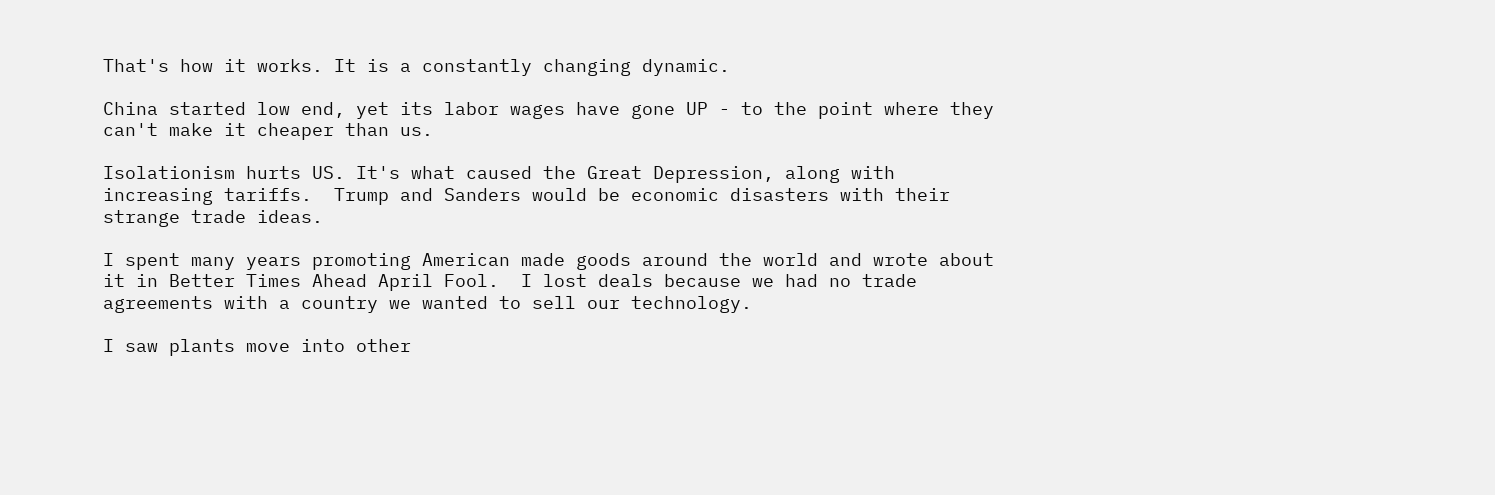That's how it works. It is a constantly changing dynamic.

China started low end, yet its labor wages have gone UP - to the point where they can't make it cheaper than us.

Isolationism hurts US. It's what caused the Great Depression, along with increasing tariffs.  Trump and Sanders would be economic disasters with their strange trade ideas.

I spent many years promoting American made goods around the world and wrote about it in Better Times Ahead April Fool.  I lost deals because we had no trade agreements with a country we wanted to sell our technology.

I saw plants move into other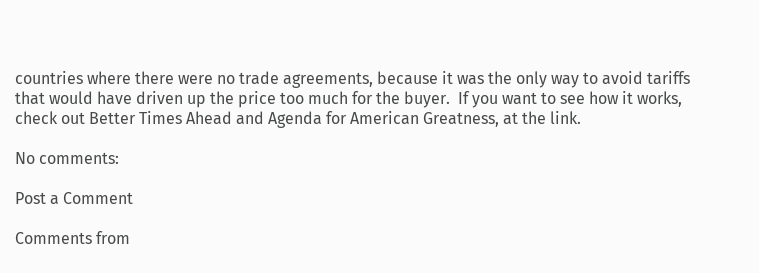countries where there were no trade agreements, because it was the only way to avoid tariffs that would have driven up the price too much for the buyer.  If you want to see how it works, check out Better Times Ahead and Agenda for American Greatness, at the link.

No comments:

Post a Comment

Comments from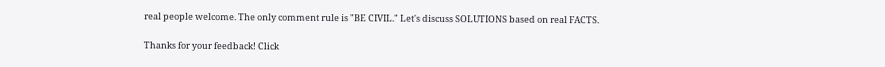real people welcome. The only comment rule is "BE CIVIL." Let's discuss SOLUTIONS based on real FACTS.

Thanks for your feedback! Click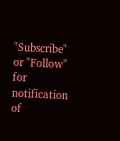"Subscribe" or "Follow" for notification of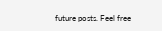future posts. Feel free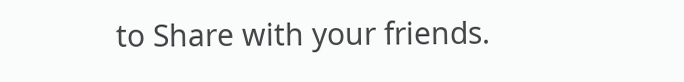to Share with your friends.